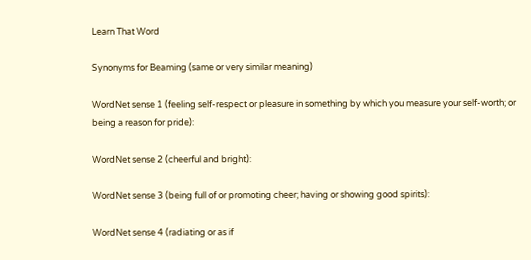Learn That Word

Synonyms for Beaming (same or very similar meaning)

WordNet sense 1 (feeling self-respect or pleasure in something by which you measure your self-worth; or being a reason for pride):

WordNet sense 2 (cheerful and bright):

WordNet sense 3 (being full of or promoting cheer; having or showing good spirits):

WordNet sense 4 (radiating or as if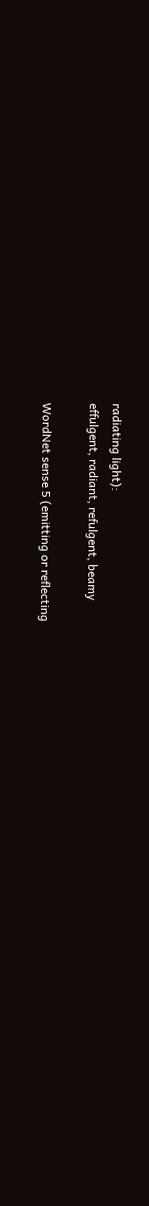radiating light):
effulgent, radiant, refulgent, beamy

WordNet sense 5 (emitting or reflecting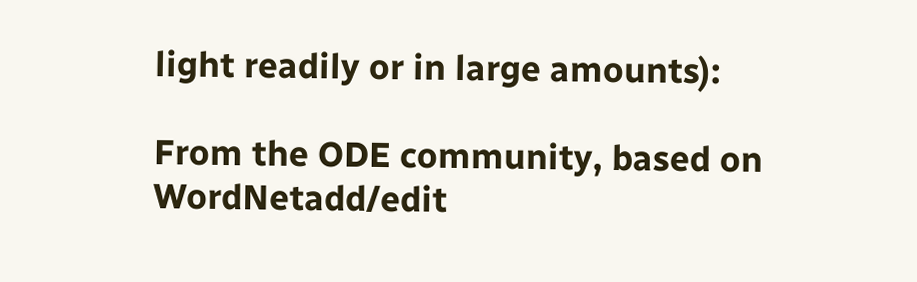light readily or in large amounts):

From the ODE community, based on WordNetadd/edit